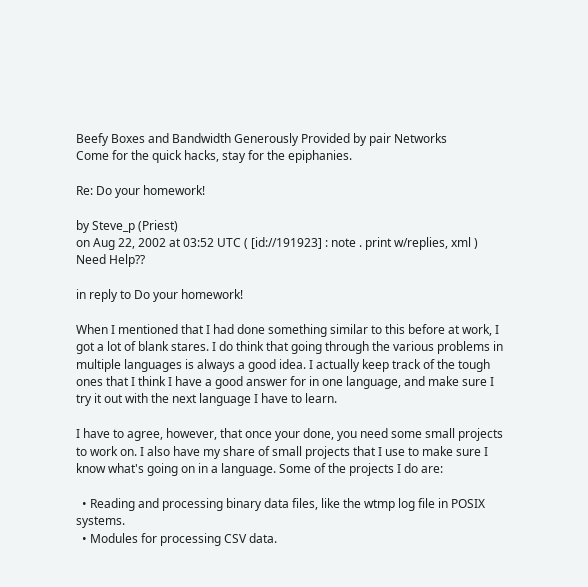Beefy Boxes and Bandwidth Generously Provided by pair Networks
Come for the quick hacks, stay for the epiphanies.

Re: Do your homework!

by Steve_p (Priest)
on Aug 22, 2002 at 03:52 UTC ( [id://191923] : note . print w/replies, xml ) Need Help??

in reply to Do your homework!

When I mentioned that I had done something similar to this before at work, I got a lot of blank stares. I do think that going through the various problems in multiple languages is always a good idea. I actually keep track of the tough ones that I think I have a good answer for in one language, and make sure I try it out with the next language I have to learn.

I have to agree, however, that once your done, you need some small projects to work on. I also have my share of small projects that I use to make sure I know what's going on in a language. Some of the projects I do are:

  • Reading and processing binary data files, like the wtmp log file in POSIX systems.
  • Modules for processing CSV data.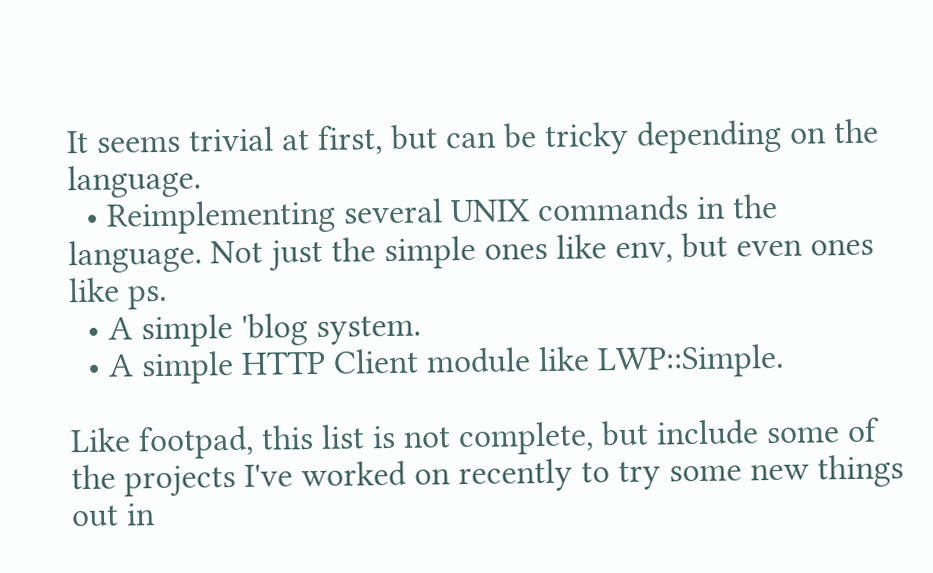It seems trivial at first, but can be tricky depending on the language.
  • Reimplementing several UNIX commands in the language. Not just the simple ones like env, but even ones like ps.
  • A simple 'blog system.
  • A simple HTTP Client module like LWP::Simple.

Like footpad, this list is not complete, but include some of the projects I've worked on recently to try some new things out in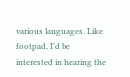various languages. Like footpad, I'd be interested in hearing the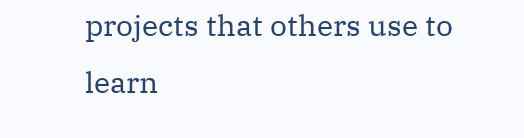projects that others use to learn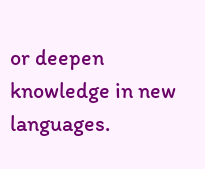or deepen knowledge in new languages.